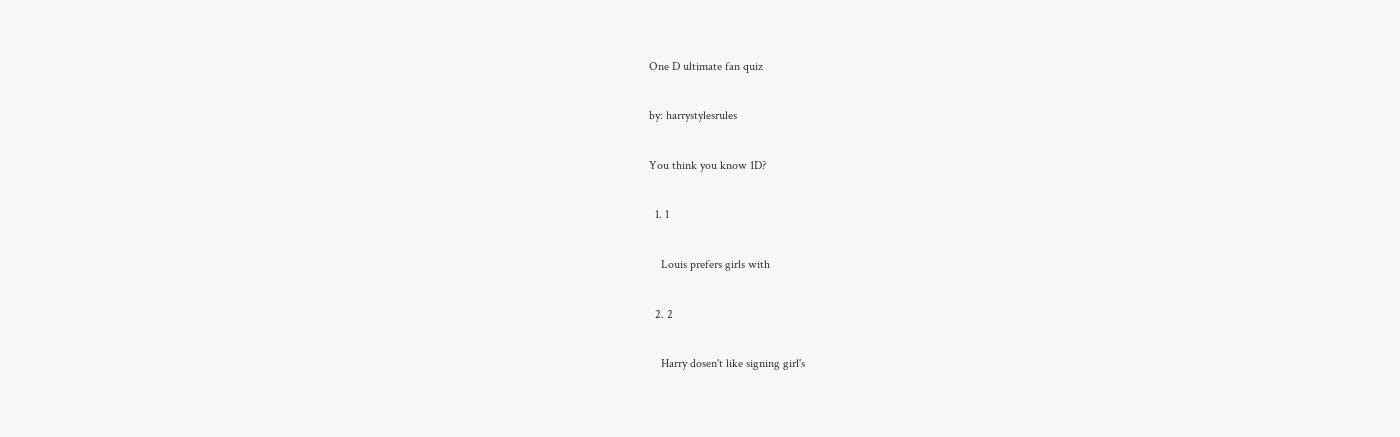One D ultimate fan quiz

by: harrystylesrules

You think you know 1D?

  1. 1

    Louis prefers girls with

  2. 2

    Harry dosen't like signing girl's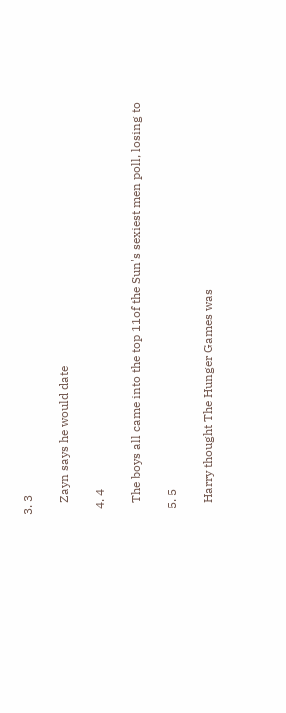3. 3

    Zayn says he would date

  4. 4

    The boys all came into the top 11of the Sun's sexiest men poll, losing to

  5. 5

    Harry thought The Hunger Games was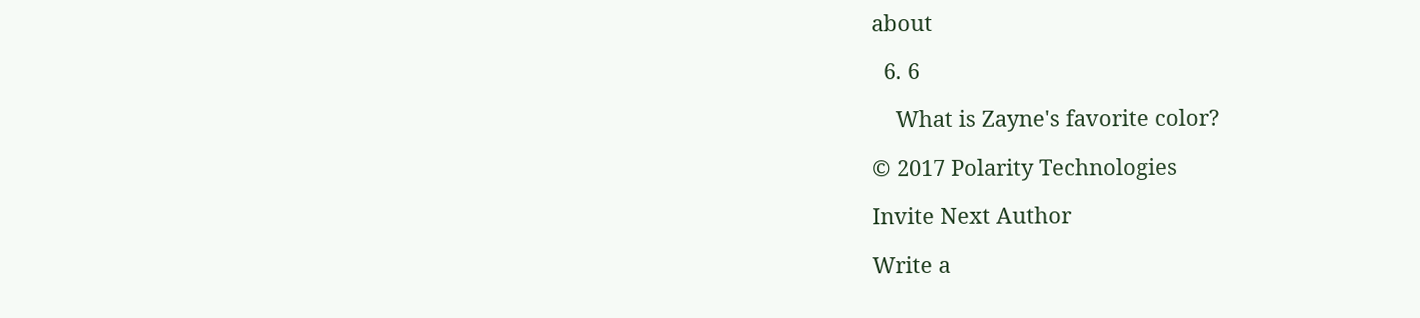about

  6. 6

    What is Zayne's favorite color?

© 2017 Polarity Technologies

Invite Next Author

Write a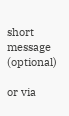short message (optional)

or via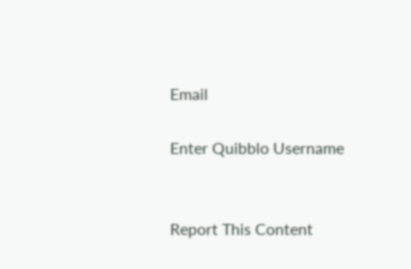Email

Enter Quibblo Username


Report This Content